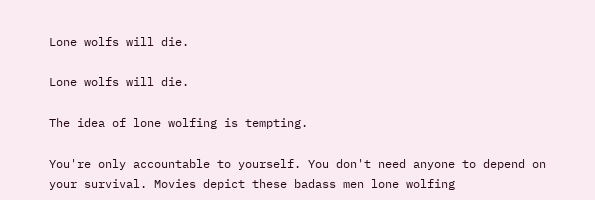Lone wolfs will die.

Lone wolfs will die.

The idea of lone wolfing is tempting.

You're only accountable to yourself. You don't need anyone to depend on your survival. Movies depict these badass men lone wolfing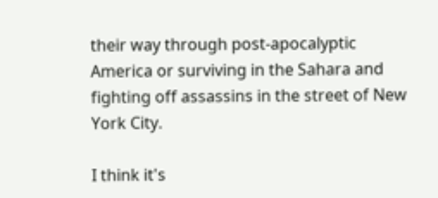their way through post-apocalyptic America or surviving in the Sahara and fighting off assassins in the street of New York City.

I think it's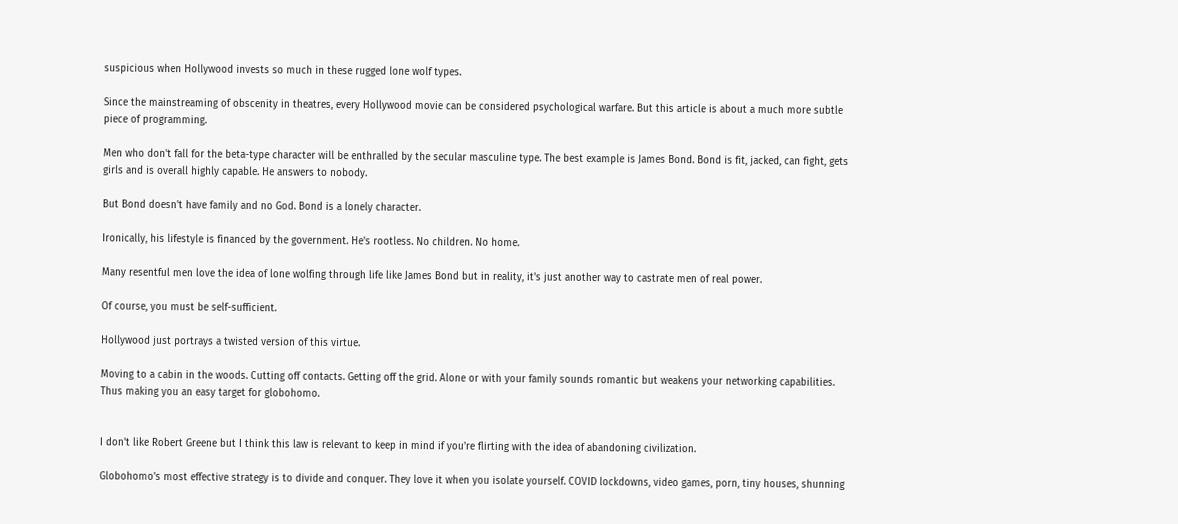suspicious when Hollywood invests so much in these rugged lone wolf types.

Since the mainstreaming of obscenity in theatres, every Hollywood movie can be considered psychological warfare. But this article is about a much more subtle piece of programming.

Men who don't fall for the beta-type character will be enthralled by the secular masculine type. The best example is James Bond. Bond is fit, jacked, can fight, gets girls and is overall highly capable. He answers to nobody.

But Bond doesn't have family and no God. Bond is a lonely character.

Ironically, his lifestyle is financed by the government. He's rootless. No children. No home.

Many resentful men love the idea of lone wolfing through life like James Bond but in reality, it's just another way to castrate men of real power.

Of course, you must be self-sufficient.

Hollywood just portrays a twisted version of this virtue.

Moving to a cabin in the woods. Cutting off contacts. Getting off the grid. Alone or with your family sounds romantic but weakens your networking capabilities. Thus making you an easy target for globohomo.


I don't like Robert Greene but I think this law is relevant to keep in mind if you're flirting with the idea of abandoning civilization.

Globohomo's most effective strategy is to divide and conquer. They love it when you isolate yourself. COVID lockdowns, video games, porn, tiny houses, shunning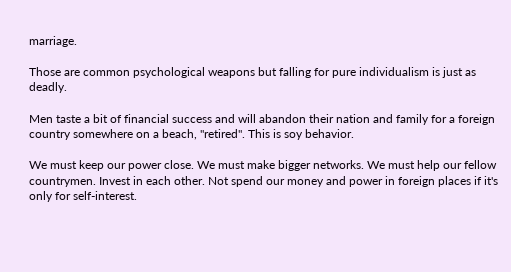marriage.

Those are common psychological weapons but falling for pure individualism is just as deadly.

Men taste a bit of financial success and will abandon their nation and family for a foreign country somewhere on a beach, ''retired''. This is soy behavior.

We must keep our power close. We must make bigger networks. We must help our fellow countrymen. Invest in each other. Not spend our money and power in foreign places if it's only for self-interest.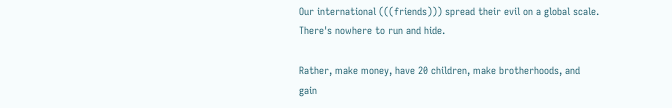Our international (((friends))) spread their evil on a global scale. There's nowhere to run and hide.

Rather, make money, have 20 children, make brotherhoods, and gain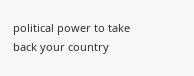political power to take back your country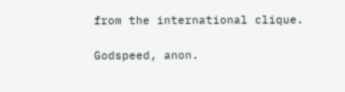from the international clique.

Godspeed, anon.